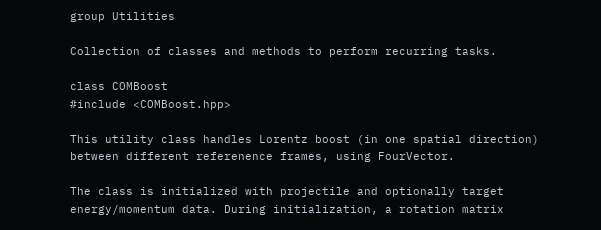group Utilities

Collection of classes and methods to perform recurring tasks.

class COMBoost
#include <COMBoost.hpp>

This utility class handles Lorentz boost (in one spatial direction) between different referenence frames, using FourVector.

The class is initialized with projectile and optionally target energy/momentum data. During initialization, a rotation matrix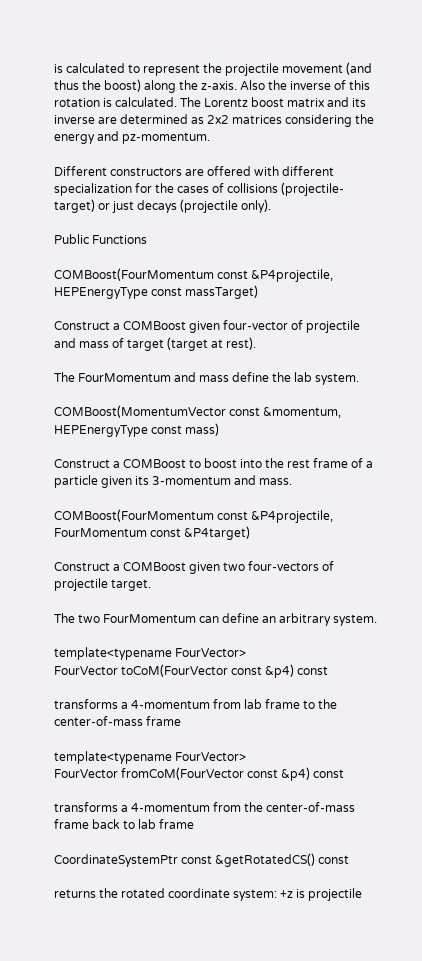is calculated to represent the projectile movement (and thus the boost) along the z-axis. Also the inverse of this rotation is calculated. The Lorentz boost matrix and its inverse are determined as 2x2 matrices considering the energy and pz-momentum.

Different constructors are offered with different specialization for the cases of collisions (projectile-target) or just decays (projectile only).

Public Functions

COMBoost(FourMomentum const &P4projectile, HEPEnergyType const massTarget)

Construct a COMBoost given four-vector of projectile and mass of target (target at rest).

The FourMomentum and mass define the lab system.

COMBoost(MomentumVector const &momentum, HEPEnergyType const mass)

Construct a COMBoost to boost into the rest frame of a particle given its 3-momentum and mass.

COMBoost(FourMomentum const &P4projectile, FourMomentum const &P4target)

Construct a COMBoost given two four-vectors of projectile target.

The two FourMomentum can define an arbitrary system.

template<typename FourVector>
FourVector toCoM(FourVector const &p4) const

transforms a 4-momentum from lab frame to the center-of-mass frame

template<typename FourVector>
FourVector fromCoM(FourVector const &p4) const

transforms a 4-momentum from the center-of-mass frame back to lab frame

CoordinateSystemPtr const &getRotatedCS() const

returns the rotated coordinate system: +z is projectile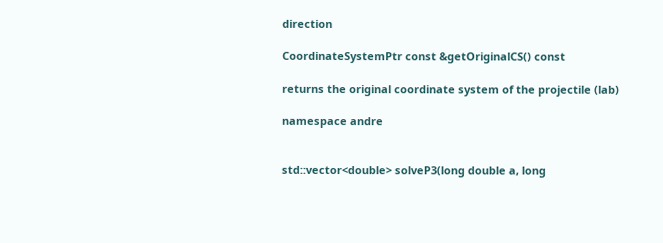direction

CoordinateSystemPtr const &getOriginalCS() const

returns the original coordinate system of the projectile (lab)

namespace andre


std::vector<double> solveP3(long double a, long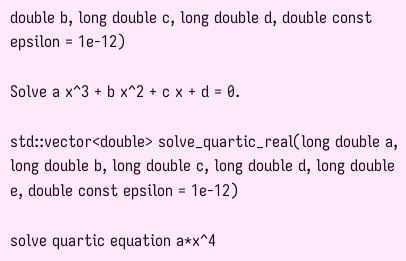double b, long double c, long double d, double const epsilon = 1e-12)

Solve a x^3 + b x^2 + c x + d = 0.

std::vector<double> solve_quartic_real(long double a, long double b, long double c, long double d, long double e, double const epsilon = 1e-12)

solve quartic equation a*x^4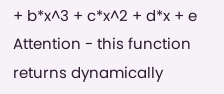+ b*x^3 + c*x^2 + d*x + e Attention - this function returns dynamically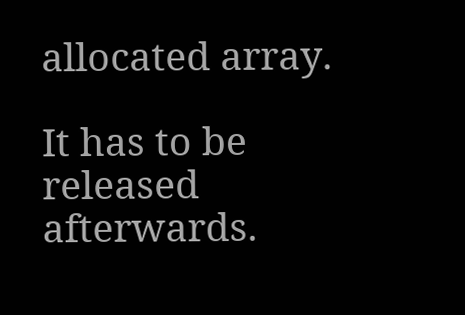allocated array.

It has to be released afterwards.